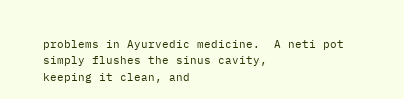problems in Ayurvedic medicine.  A neti pot simply flushes the sinus cavity,
keeping it clean, and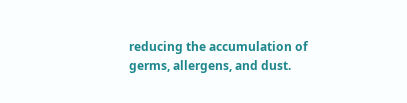reducing the accumulation of germs, allergens, and dust.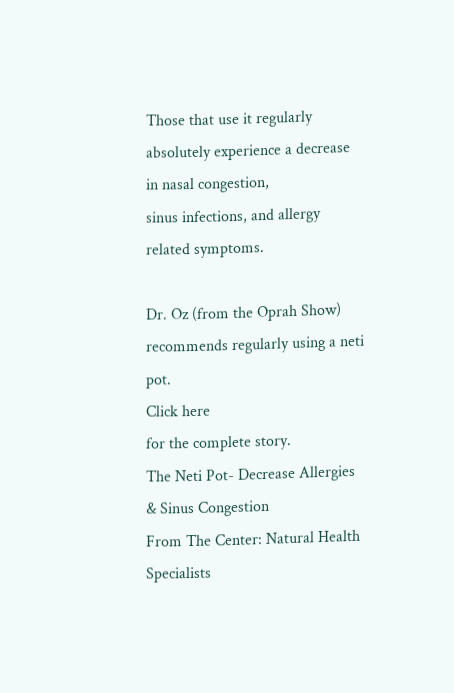Those that use it regularly absolutely experience a decrease in nasal congestion,
sinus infections, and allergy related symptoms.

Dr. Oz (from the Oprah Show) recommends regularly using a neti pot.
Click here
for the complete story.
The Neti Pot- Decrease Allergies & Sinus Congestion
From The Center: Natural Health Specialists